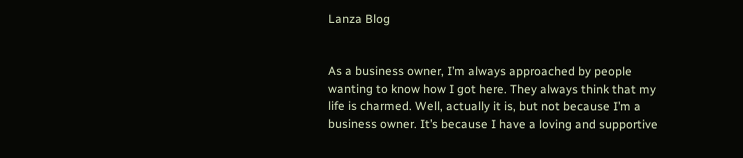Lanza Blog


As a business owner, I’m always approached by people wanting to know how I got here. They always think that my life is charmed. Well, actually it is, but not because I’m a business owner. It’s because I have a loving and supportive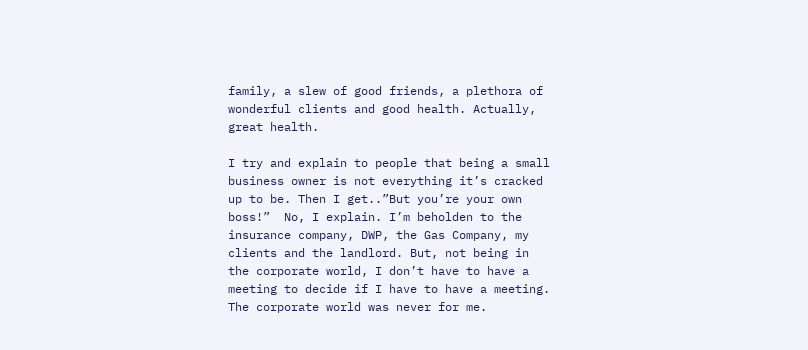family, a slew of good friends, a plethora of wonderful clients and good health. Actually, great health.

I try and explain to people that being a small business owner is not everything it’s cracked up to be. Then I get..”But you’re your own boss!”  No, I explain. I’m beholden to the insurance company, DWP, the Gas Company, my clients and the landlord. But, not being in the corporate world, I don’t have to have a meeting to decide if I have to have a meeting. The corporate world was never for me.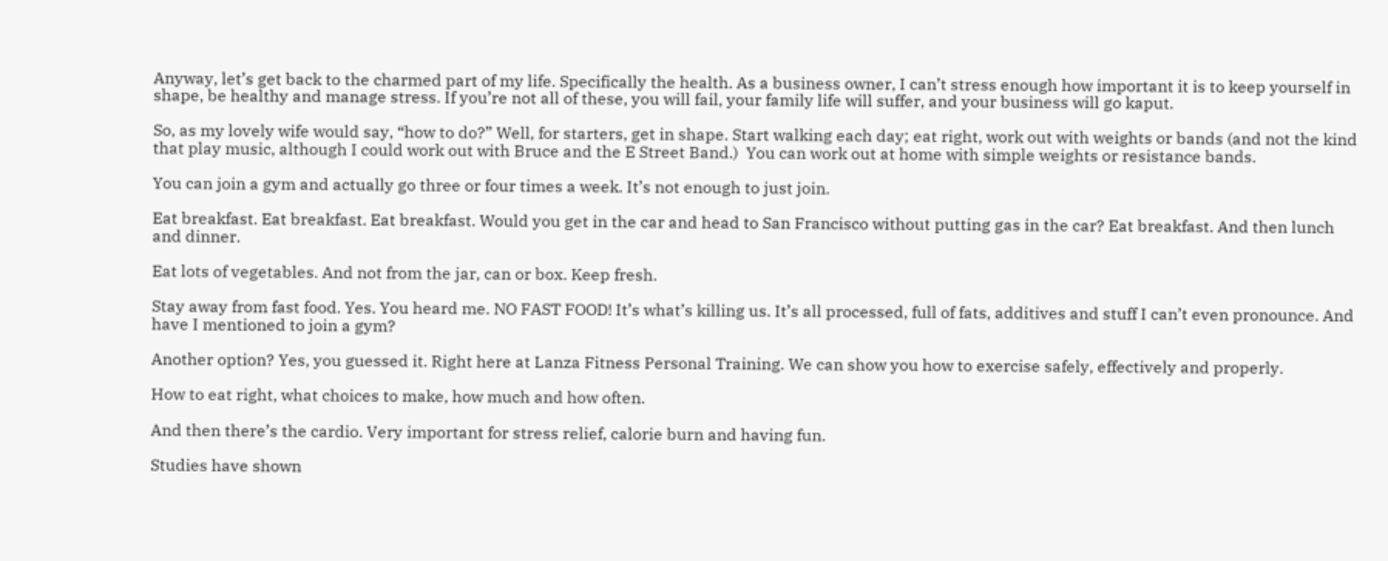Anyway, let’s get back to the charmed part of my life. Specifically the health. As a business owner, I can’t stress enough how important it is to keep yourself in shape, be healthy and manage stress. If you’re not all of these, you will fail, your family life will suffer, and your business will go kaput.

So, as my lovely wife would say, “how to do?” Well, for starters, get in shape. Start walking each day; eat right, work out with weights or bands (and not the kind that play music, although I could work out with Bruce and the E Street Band.)  You can work out at home with simple weights or resistance bands.

You can join a gym and actually go three or four times a week. It’s not enough to just join.

Eat breakfast. Eat breakfast. Eat breakfast. Would you get in the car and head to San Francisco without putting gas in the car? Eat breakfast. And then lunch and dinner.

Eat lots of vegetables. And not from the jar, can or box. Keep fresh.

Stay away from fast food. Yes. You heard me. NO FAST FOOD! It’s what’s killing us. It’s all processed, full of fats, additives and stuff I can’t even pronounce. And have I mentioned to join a gym?

Another option? Yes, you guessed it. Right here at Lanza Fitness Personal Training. We can show you how to exercise safely, effectively and properly.

How to eat right, what choices to make, how much and how often.

And then there’s the cardio. Very important for stress relief, calorie burn and having fun.

Studies have shown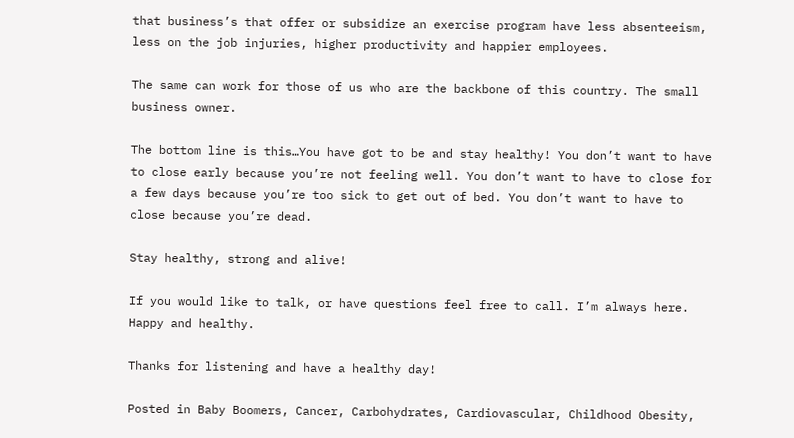that business’s that offer or subsidize an exercise program have less absenteeism, less on the job injuries, higher productivity and happier employees.

The same can work for those of us who are the backbone of this country. The small business owner.

The bottom line is this…You have got to be and stay healthy! You don’t want to have to close early because you’re not feeling well. You don’t want to have to close for a few days because you’re too sick to get out of bed. You don’t want to have to close because you’re dead.

Stay healthy, strong and alive!

If you would like to talk, or have questions feel free to call. I’m always here. Happy and healthy.

Thanks for listening and have a healthy day!

Posted in Baby Boomers, Cancer, Carbohydrates, Cardiovascular, Childhood Obesity,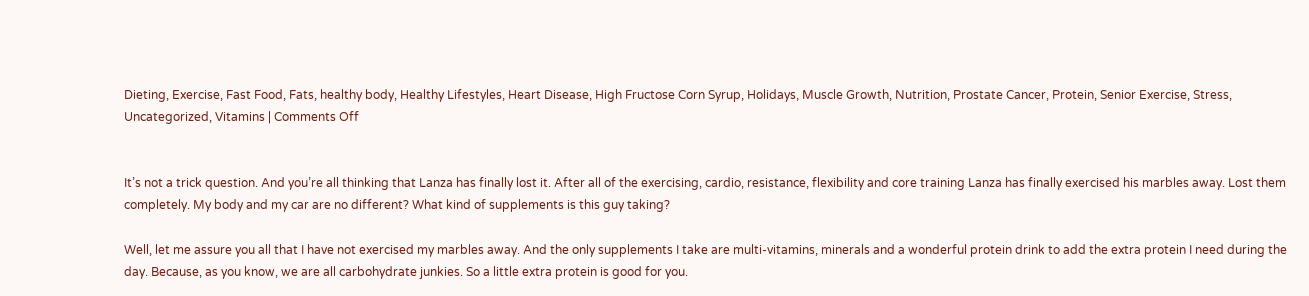Dieting, Exercise, Fast Food, Fats, healthy body, Healthy Lifestyles, Heart Disease, High Fructose Corn Syrup, Holidays, Muscle Growth, Nutrition, Prostate Cancer, Protein, Senior Exercise, Stress, Uncategorized, Vitamins | Comments Off


It’s not a trick question. And you’re all thinking that Lanza has finally lost it. After all of the exercising, cardio, resistance, flexibility and core training Lanza has finally exercised his marbles away. Lost them completely. My body and my car are no different? What kind of supplements is this guy taking?

Well, let me assure you all that I have not exercised my marbles away. And the only supplements I take are multi-vitamins, minerals and a wonderful protein drink to add the extra protein I need during the day. Because, as you know, we are all carbohydrate junkies. So a little extra protein is good for you.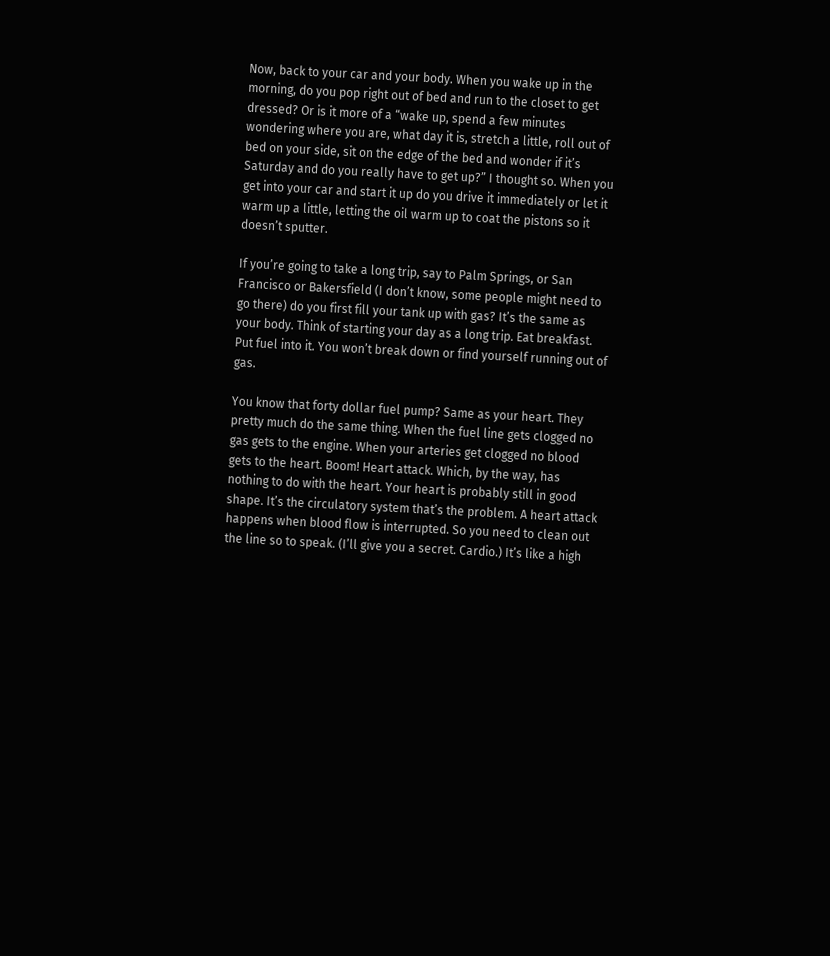Now, back to your car and your body. When you wake up in the morning, do you pop right out of bed and run to the closet to get dressed? Or is it more of a “wake up, spend a few minutes wondering where you are, what day it is, stretch a little, roll out of bed on your side, sit on the edge of the bed and wonder if it’s Saturday and do you really have to get up?” I thought so. When you get into your car and start it up do you drive it immediately or let it warm up a little, letting the oil warm up to coat the pistons so it doesn’t sputter.

If you’re going to take a long trip, say to Palm Springs, or San Francisco or Bakersfield (I don’t know, some people might need to go there) do you first fill your tank up with gas? It’s the same as your body. Think of starting your day as a long trip. Eat breakfast. Put fuel into it. You won’t break down or find yourself running out of gas.

You know that forty dollar fuel pump? Same as your heart. They pretty much do the same thing. When the fuel line gets clogged no gas gets to the engine. When your arteries get clogged no blood gets to the heart. Boom! Heart attack. Which, by the way, has nothing to do with the heart. Your heart is probably still in good shape. It’s the circulatory system that’s the problem. A heart attack happens when blood flow is interrupted. So you need to clean out the line so to speak. (I’ll give you a secret. Cardio.) It’s like a high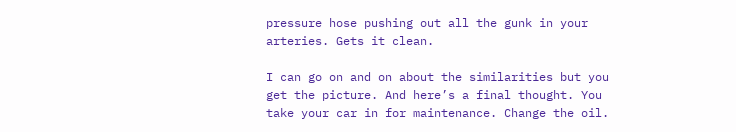pressure hose pushing out all the gunk in your arteries. Gets it clean.

I can go on and on about the similarities but you get the picture. And here’s a final thought. You take your car in for maintenance. Change the oil.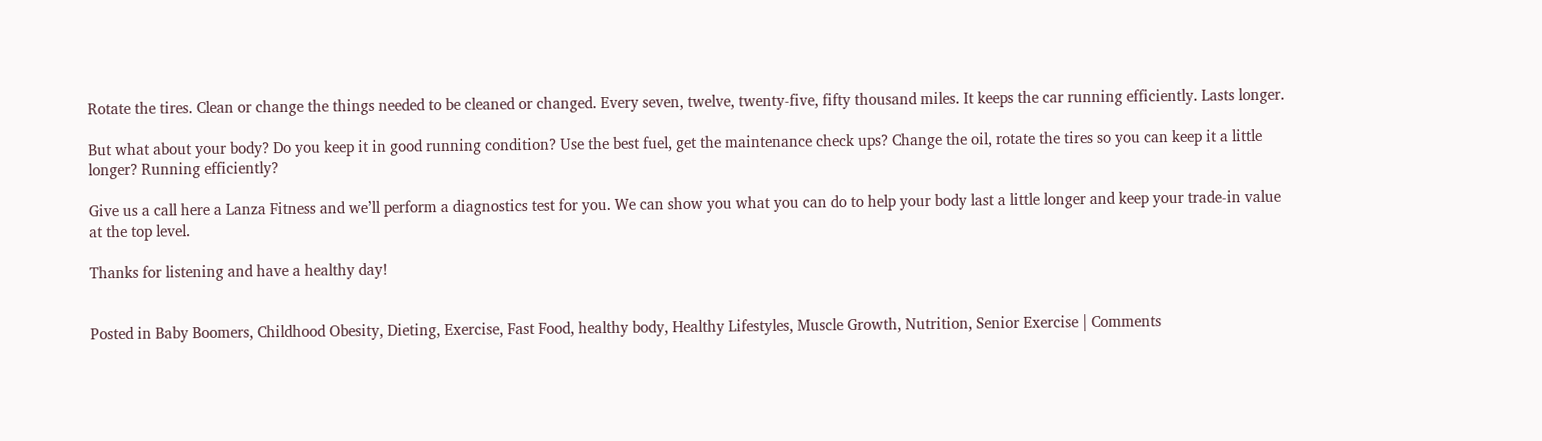Rotate the tires. Clean or change the things needed to be cleaned or changed. Every seven, twelve, twenty-five, fifty thousand miles. It keeps the car running efficiently. Lasts longer.

But what about your body? Do you keep it in good running condition? Use the best fuel, get the maintenance check ups? Change the oil, rotate the tires so you can keep it a little longer? Running efficiently?

Give us a call here a Lanza Fitness and we’ll perform a diagnostics test for you. We can show you what you can do to help your body last a little longer and keep your trade-in value at the top level.

Thanks for listening and have a healthy day!


Posted in Baby Boomers, Childhood Obesity, Dieting, Exercise, Fast Food, healthy body, Healthy Lifestyles, Muscle Growth, Nutrition, Senior Exercise | Comments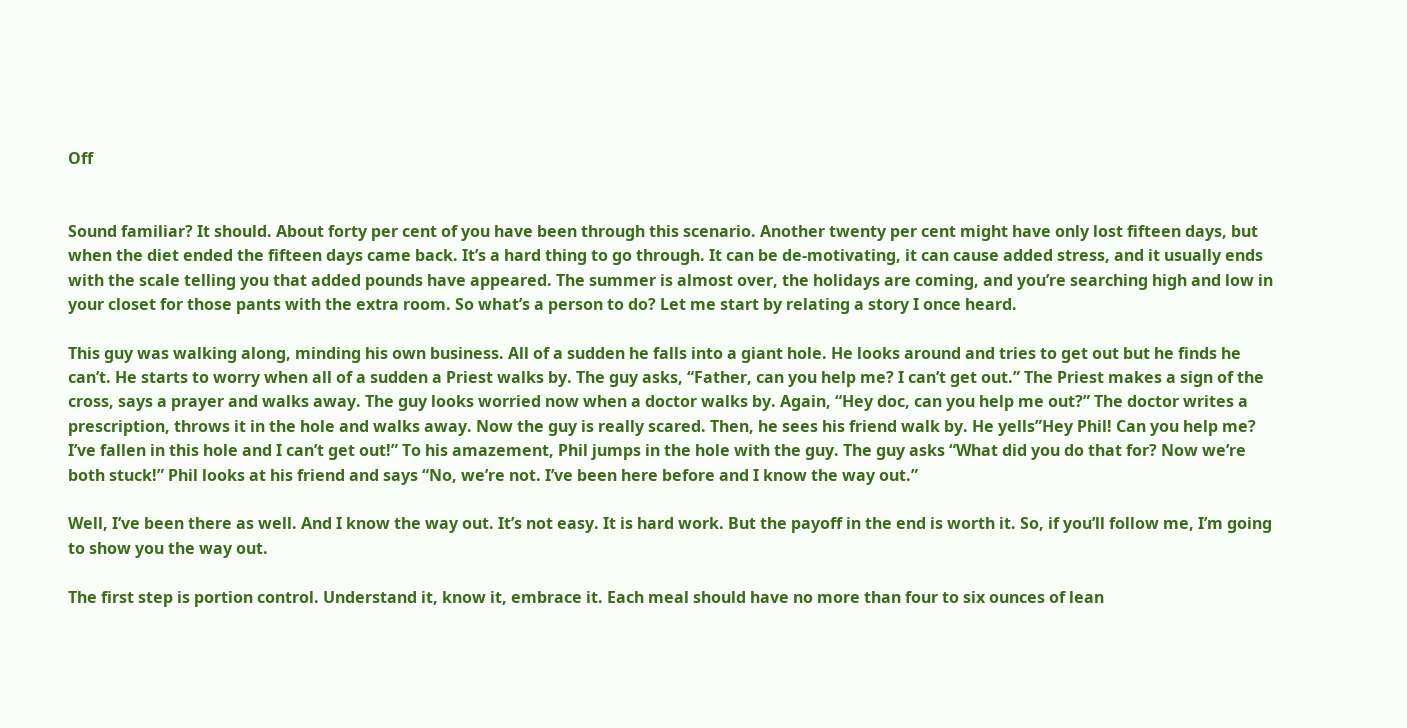Off


Sound familiar? It should. About forty per cent of you have been through this scenario. Another twenty per cent might have only lost fifteen days, but when the diet ended the fifteen days came back. It’s a hard thing to go through. It can be de-motivating, it can cause added stress, and it usually ends with the scale telling you that added pounds have appeared. The summer is almost over, the holidays are coming, and you’re searching high and low in your closet for those pants with the extra room. So what’s a person to do? Let me start by relating a story I once heard.

This guy was walking along, minding his own business. All of a sudden he falls into a giant hole. He looks around and tries to get out but he finds he can’t. He starts to worry when all of a sudden a Priest walks by. The guy asks, “Father, can you help me? I can’t get out.” The Priest makes a sign of the cross, says a prayer and walks away. The guy looks worried now when a doctor walks by. Again, “Hey doc, can you help me out?” The doctor writes a prescription, throws it in the hole and walks away. Now the guy is really scared. Then, he sees his friend walk by. He yells”Hey Phil! Can you help me? I’ve fallen in this hole and I can’t get out!” To his amazement, Phil jumps in the hole with the guy. The guy asks “What did you do that for? Now we’re both stuck!” Phil looks at his friend and says “No, we’re not. I’ve been here before and I know the way out.”

Well, I’ve been there as well. And I know the way out. It’s not easy. It is hard work. But the payoff in the end is worth it. So, if you’ll follow me, I’m going to show you the way out.

The first step is portion control. Understand it, know it, embrace it. Each meal should have no more than four to six ounces of lean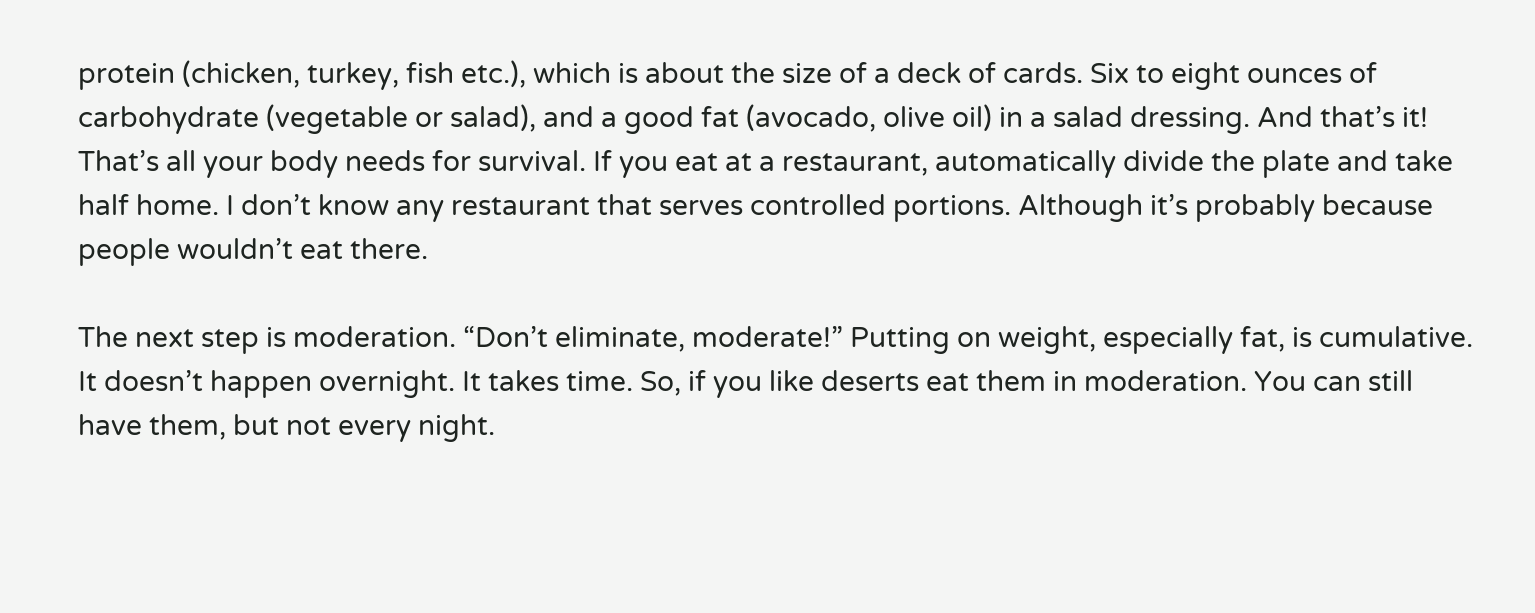protein (chicken, turkey, fish etc.), which is about the size of a deck of cards. Six to eight ounces of carbohydrate (vegetable or salad), and a good fat (avocado, olive oil) in a salad dressing. And that’s it! That’s all your body needs for survival. If you eat at a restaurant, automatically divide the plate and take half home. I don’t know any restaurant that serves controlled portions. Although it’s probably because people wouldn’t eat there.

The next step is moderation. “Don’t eliminate, moderate!” Putting on weight, especially fat, is cumulative. It doesn’t happen overnight. It takes time. So, if you like deserts eat them in moderation. You can still have them, but not every night.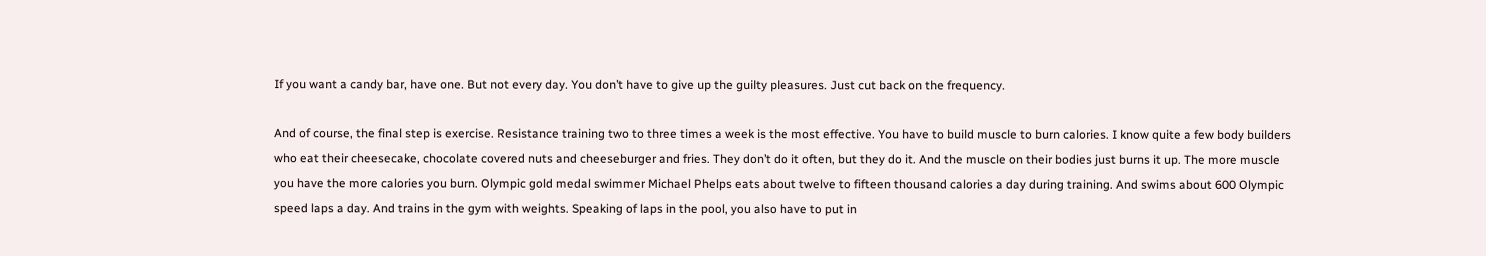If you want a candy bar, have one. But not every day. You don’t have to give up the guilty pleasures. Just cut back on the frequency.

And of course, the final step is exercise. Resistance training two to three times a week is the most effective. You have to build muscle to burn calories. I know quite a few body builders who eat their cheesecake, chocolate covered nuts and cheeseburger and fries. They don’t do it often, but they do it. And the muscle on their bodies just burns it up. The more muscle you have the more calories you burn. Olympic gold medal swimmer Michael Phelps eats about twelve to fifteen thousand calories a day during training. And swims about 600 Olympic speed laps a day. And trains in the gym with weights. Speaking of laps in the pool, you also have to put in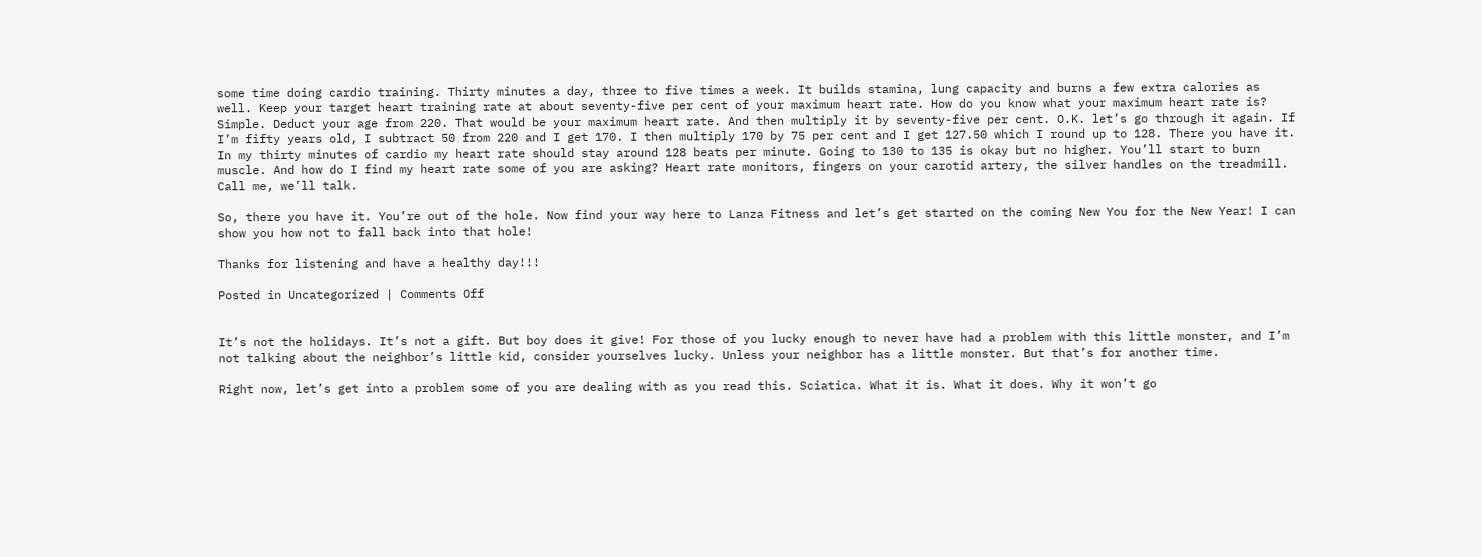some time doing cardio training. Thirty minutes a day, three to five times a week. It builds stamina, lung capacity and burns a few extra calories as well. Keep your target heart training rate at about seventy-five per cent of your maximum heart rate. How do you know what your maximum heart rate is? Simple. Deduct your age from 220. That would be your maximum heart rate. And then multiply it by seventy-five per cent. O.K. let’s go through it again. If I’m fifty years old, I subtract 50 from 220 and I get 170. I then multiply 170 by 75 per cent and I get 127.50 which I round up to 128. There you have it. In my thirty minutes of cardio my heart rate should stay around 128 beats per minute. Going to 130 to 135 is okay but no higher. You’ll start to burn muscle. And how do I find my heart rate some of you are asking? Heart rate monitors, fingers on your carotid artery, the silver handles on the treadmill. Call me, we’ll talk.

So, there you have it. You’re out of the hole. Now find your way here to Lanza Fitness and let’s get started on the coming New You for the New Year! I can show you how not to fall back into that hole!

Thanks for listening and have a healthy day!!!

Posted in Uncategorized | Comments Off


It’s not the holidays. It’s not a gift. But boy does it give! For those of you lucky enough to never have had a problem with this little monster, and I’m not talking about the neighbor’s little kid, consider yourselves lucky. Unless your neighbor has a little monster. But that’s for another time.

Right now, let’s get into a problem some of you are dealing with as you read this. Sciatica. What it is. What it does. Why it won’t go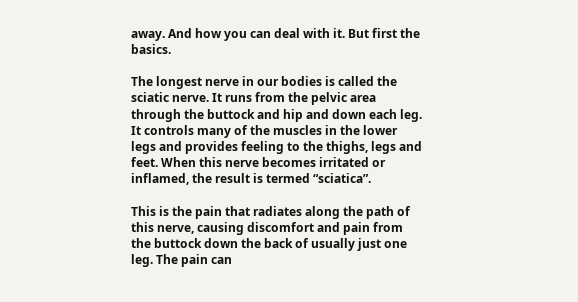away. And how you can deal with it. But first the basics.

The longest nerve in our bodies is called the sciatic nerve. It runs from the pelvic area through the buttock and hip and down each leg. It controls many of the muscles in the lower legs and provides feeling to the thighs, legs and feet. When this nerve becomes irritated or inflamed, the result is termed “sciatica”.

This is the pain that radiates along the path of this nerve, causing discomfort and pain from the buttock down the back of usually just one leg. The pain can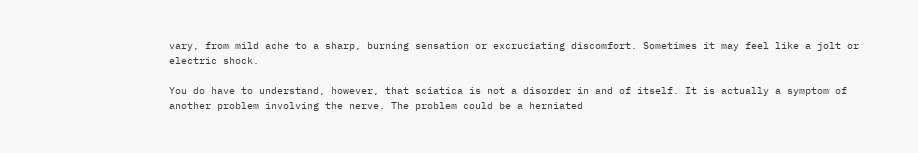vary, from mild ache to a sharp, burning sensation or excruciating discomfort. Sometimes it may feel like a jolt or electric shock.

You do have to understand, however, that sciatica is not a disorder in and of itself. It is actually a symptom of another problem involving the nerve. The problem could be a herniated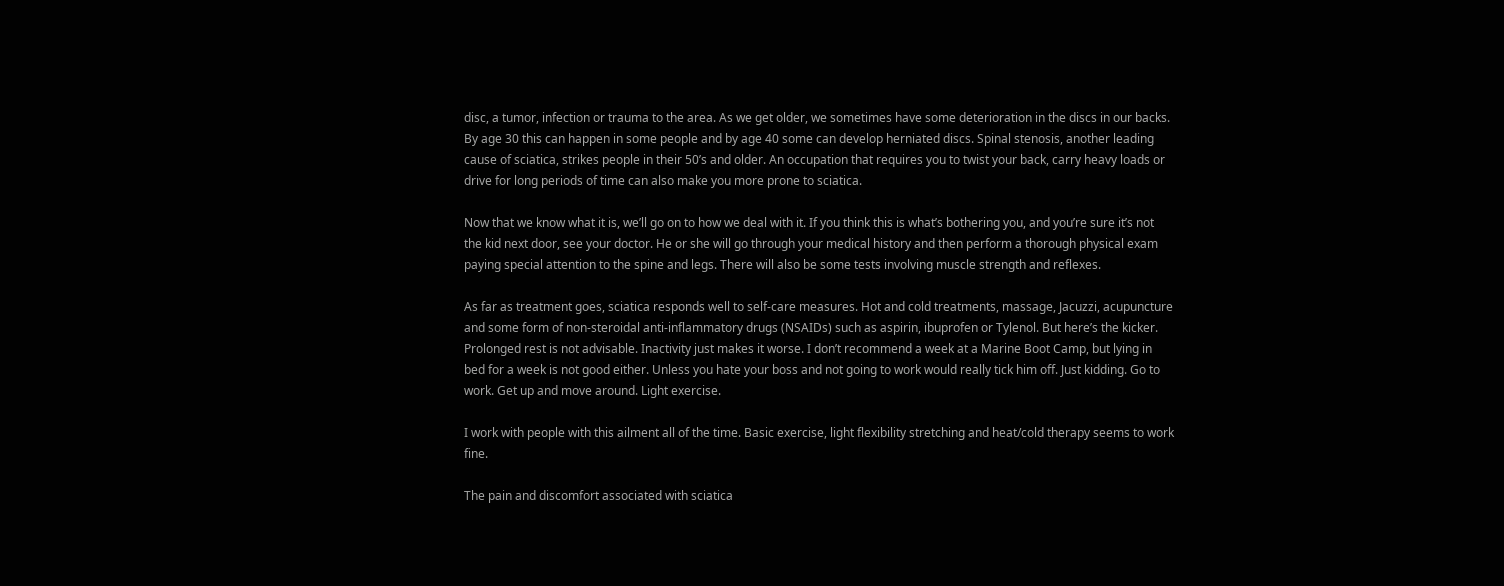disc, a tumor, infection or trauma to the area. As we get older, we sometimes have some deterioration in the discs in our backs. By age 30 this can happen in some people and by age 40 some can develop herniated discs. Spinal stenosis, another leading cause of sciatica, strikes people in their 50’s and older. An occupation that requires you to twist your back, carry heavy loads or drive for long periods of time can also make you more prone to sciatica.

Now that we know what it is, we’ll go on to how we deal with it. If you think this is what’s bothering you, and you’re sure it’s not the kid next door, see your doctor. He or she will go through your medical history and then perform a thorough physical exam paying special attention to the spine and legs. There will also be some tests involving muscle strength and reflexes.

As far as treatment goes, sciatica responds well to self-care measures. Hot and cold treatments, massage, Jacuzzi, acupuncture and some form of non-steroidal anti-inflammatory drugs (NSAIDs) such as aspirin, ibuprofen or Tylenol. But here’s the kicker. Prolonged rest is not advisable. Inactivity just makes it worse. I don’t recommend a week at a Marine Boot Camp, but lying in bed for a week is not good either. Unless you hate your boss and not going to work would really tick him off. Just kidding. Go to work. Get up and move around. Light exercise.

I work with people with this ailment all of the time. Basic exercise, light flexibility stretching and heat/cold therapy seems to work fine.

The pain and discomfort associated with sciatica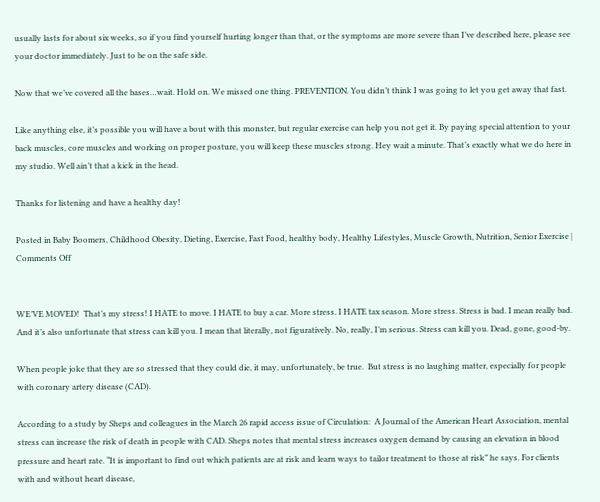usually lasts for about six weeks, so if you find yourself hurting longer than that, or the symptoms are more severe than I’ve described here, please see your doctor immediately. Just to be on the safe side.

Now that we’ve covered all the bases…wait. Hold on. We missed one thing. PREVENTION. You didn’t think I was going to let you get away that fast.

Like anything else, it’s possible you will have a bout with this monster, but regular exercise can help you not get it. By paying special attention to your back muscles, core muscles and working on proper posture, you will keep these muscles strong. Hey wait a minute. That’s exactly what we do here in my studio. Well ain’t that a kick in the head.

Thanks for listening and have a healthy day!

Posted in Baby Boomers, Childhood Obesity, Dieting, Exercise, Fast Food, healthy body, Healthy Lifestyles, Muscle Growth, Nutrition, Senior Exercise | Comments Off


WE’VE MOVED!  That’s my stress! I HATE to move. I HATE to buy a car. More stress. I HATE tax season. More stress. Stress is bad. I mean really bad. And it’s also unfortunate that stress can kill you. I mean that literally, not figuratively. No, really, I’m serious. Stress can kill you. Dead, gone, good-by.

When people joke that they are so stressed that they could die, it may, unfortunately, be true.  But stress is no laughing matter, especially for people with coronary artery disease (CAD).

According to a study by Sheps and colleagues in the March 26 rapid access issue of Circulation:  A Journal of the American Heart Association, mental stress can increase the risk of death in people with CAD. Sheps notes that mental stress increases oxygen demand by causing an elevation in blood pressure and heart rate. “It is important to find out which patients are at risk and learn ways to tailor treatment to those at risk” he says. For clients with and without heart disease,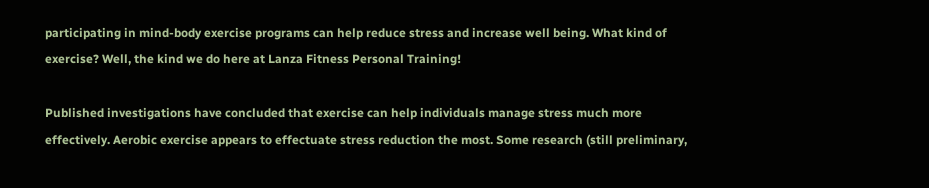participating in mind-body exercise programs can help reduce stress and increase well being. What kind of exercise? Well, the kind we do here at Lanza Fitness Personal Training!

Published investigations have concluded that exercise can help individuals manage stress much more effectively. Aerobic exercise appears to effectuate stress reduction the most. Some research (still preliminary,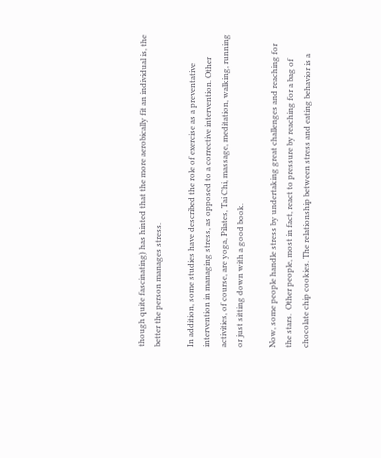though quite fascinating) has hinted that the more aerobically fit an individual is, the better the person manages stress.

In addition, some studies have described the role of exercise as a preventative intervention in managing stress, as opposed to a corrective intervention. Other activities, of course, are yoga, Pilates, Tai Chi, massage, meditation, walking, running or just sitting down with a good book.

Now, some people handle stress by undertaking great challenges and reaching for the stars.  Other people, most in fact, react to pressure by reaching for a bag of chocolate chip cookies. The relationship between stress and eating behavior is a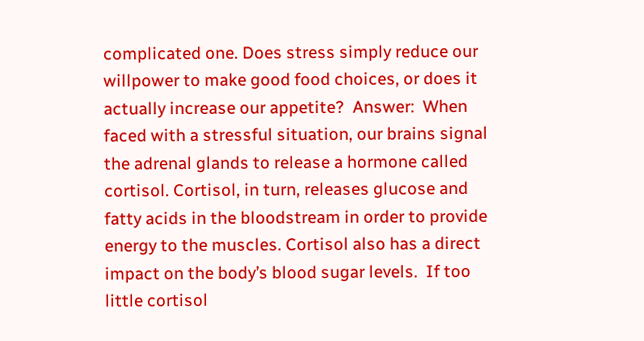complicated one. Does stress simply reduce our willpower to make good food choices, or does it actually increase our appetite?  Answer:  When faced with a stressful situation, our brains signal the adrenal glands to release a hormone called cortisol. Cortisol, in turn, releases glucose and fatty acids in the bloodstream in order to provide energy to the muscles. Cortisol also has a direct impact on the body’s blood sugar levels.  If too little cortisol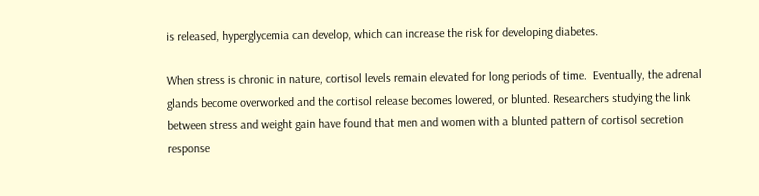is released, hyperglycemia can develop, which can increase the risk for developing diabetes.

When stress is chronic in nature, cortisol levels remain elevated for long periods of time.  Eventually, the adrenal glands become overworked and the cortisol release becomes lowered, or blunted. Researchers studying the link between stress and weight gain have found that men and women with a blunted pattern of cortisol secretion response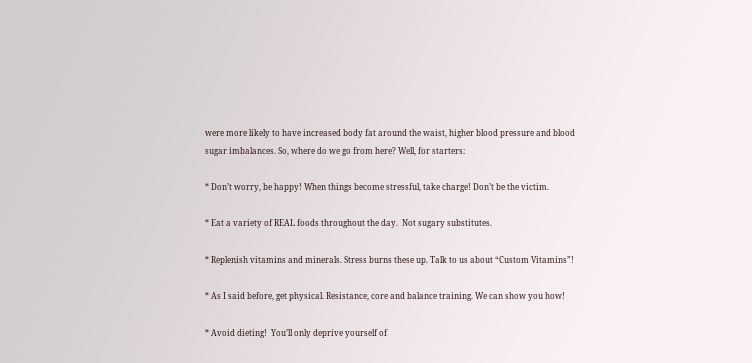were more likely to have increased body fat around the waist, higher blood pressure and blood sugar imbalances. So, where do we go from here? Well, for starters:

* Don’t worry, be happy! When things become stressful, take charge! Don’t be the victim.

* Eat a variety of REAL foods throughout the day.  Not sugary substitutes.

* Replenish vitamins and minerals. Stress burns these up. Talk to us about “Custom Vitamins”!

* As I said before, get physical. Resistance, core and balance training. We can show you how!

* Avoid dieting!  You’ll only deprive yourself of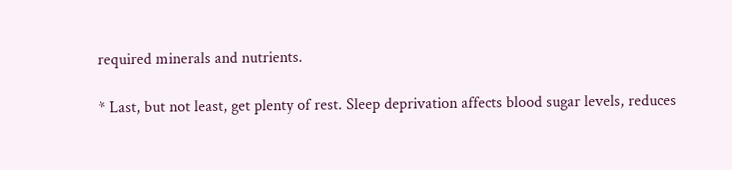required minerals and nutrients.

* Last, but not least, get plenty of rest. Sleep deprivation affects blood sugar levels, reduces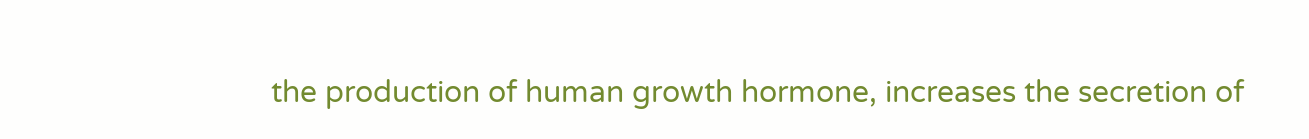the production of human growth hormone, increases the secretion of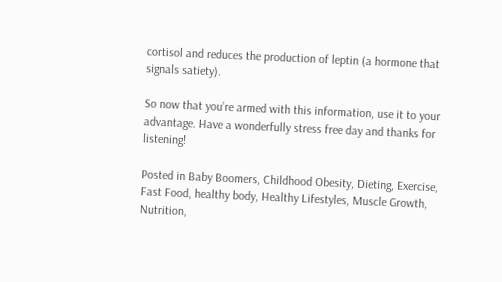cortisol and reduces the production of leptin (a hormone that signals satiety).

So now that you’re armed with this information, use it to your advantage. Have a wonderfully stress free day and thanks for listening!

Posted in Baby Boomers, Childhood Obesity, Dieting, Exercise, Fast Food, healthy body, Healthy Lifestyles, Muscle Growth, Nutrition,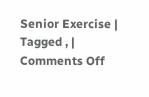Senior Exercise | Tagged , | Comments Off